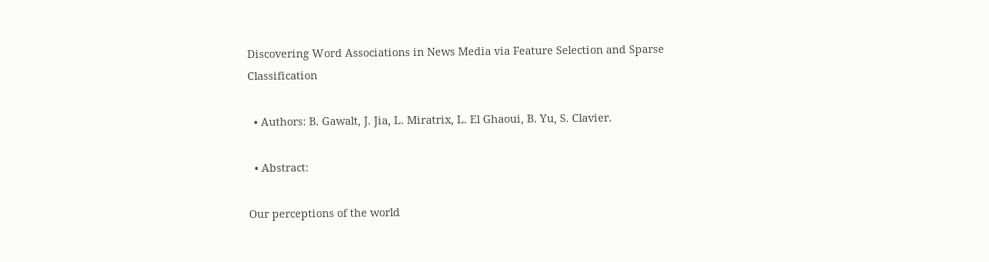Discovering Word Associations in News Media via Feature Selection and Sparse Classification

  • Authors: B. Gawalt, J. Jia, L. Miratrix, L. El Ghaoui, B. Yu, S. Clavier.

  • Abstract:

Our perceptions of the world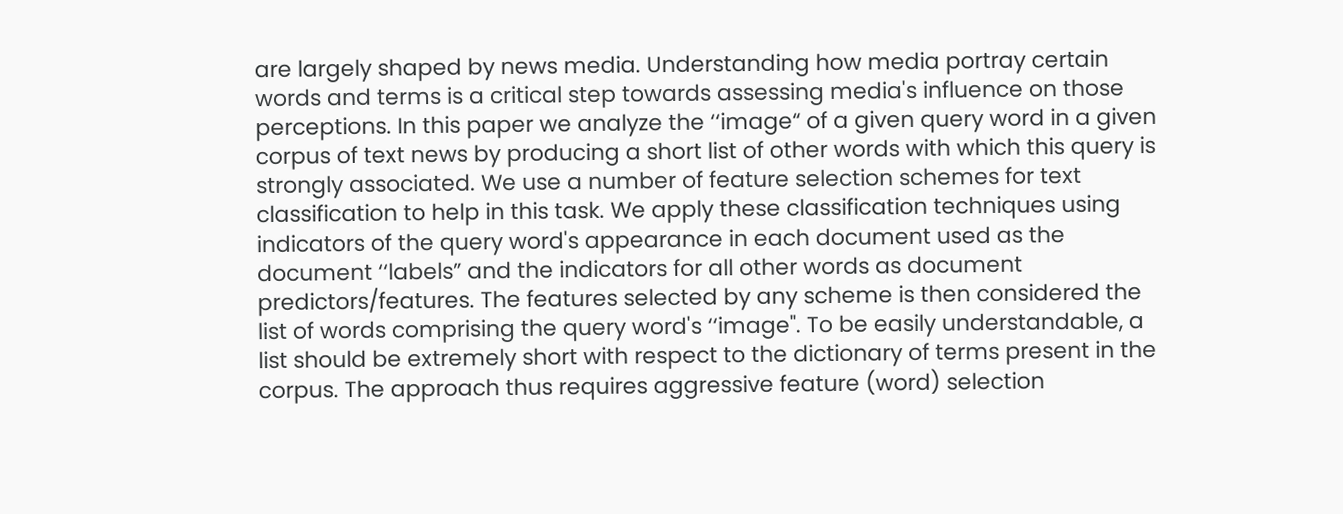are largely shaped by news media. Understanding how media portray certain words and terms is a critical step towards assessing media's influence on those perceptions. In this paper we analyze the ‘‘image“ of a given query word in a given corpus of text news by producing a short list of other words with which this query is strongly associated. We use a number of feature selection schemes for text classification to help in this task. We apply these classification techniques using indicators of the query word's appearance in each document used as the document ‘‘labels” and the indicators for all other words as document predictors/features. The features selected by any scheme is then considered the list of words comprising the query word's ‘‘image". To be easily understandable, a list should be extremely short with respect to the dictionary of terms present in the corpus. The approach thus requires aggressive feature (word) selection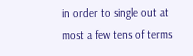in order to single out at most a few tens of terms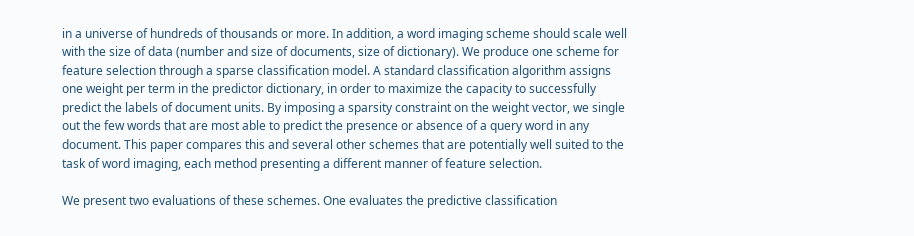in a universe of hundreds of thousands or more. In addition, a word imaging scheme should scale well with the size of data (number and size of documents, size of dictionary). We produce one scheme for feature selection through a sparse classification model. A standard classification algorithm assigns one weight per term in the predictor dictionary, in order to maximize the capacity to successfully predict the labels of document units. By imposing a sparsity constraint on the weight vector, we single out the few words that are most able to predict the presence or absence of a query word in any document. This paper compares this and several other schemes that are potentially well suited to the task of word imaging, each method presenting a different manner of feature selection.

We present two evaluations of these schemes. One evaluates the predictive classification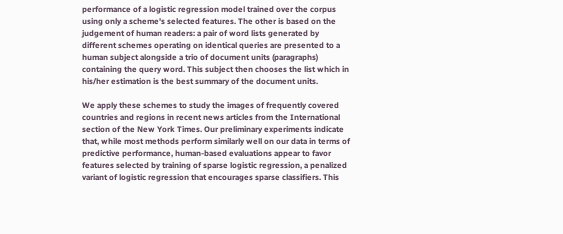performance of a logistic regression model trained over the corpus using only a scheme's selected features. The other is based on the judgement of human readers: a pair of word lists generated by different schemes operating on identical queries are presented to a human subject alongside a trio of document units (paragraphs) containing the query word. This subject then chooses the list which in his/her estimation is the best summary of the document units.

We apply these schemes to study the images of frequently covered countries and regions in recent news articles from the International section of the New York Times. Our preliminary experiments indicate that, while most methods perform similarly well on our data in terms of predictive performance, human-based evaluations appear to favor features selected by training of sparse logistic regression, a penalized variant of logistic regression that encourages sparse classifiers. This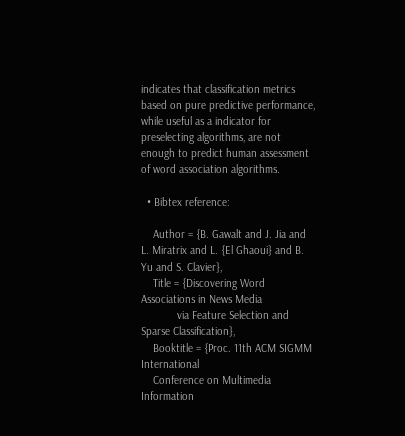indicates that classification metrics based on pure predictive performance, while useful as a indicator for preselecting algorithms, are not enough to predict human assessment of word association algorithms.

  • Bibtex reference:

    Author = {B. Gawalt and J. Jia and L. Miratrix and L. {El Ghaoui} and B. Yu and S. Clavier},
    Title = {Discovering Word Associations in News Media
            via Feature Selection and Sparse Classification},
    Booktitle = {Proc. 11th ACM SIGMM International
    Conference on Multimedia Information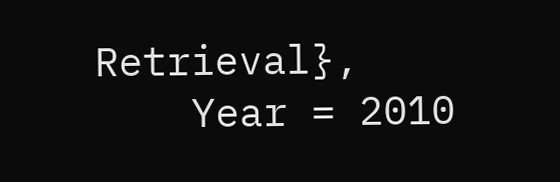Retrieval},
    Year = 2010